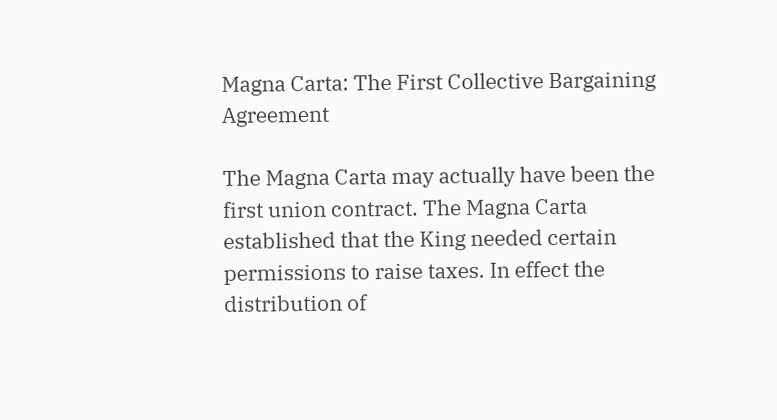Magna Carta: The First Collective Bargaining Agreement

The Magna Carta may actually have been the first union contract. The Magna Carta established that the King needed certain permissions to raise taxes. In effect the distribution of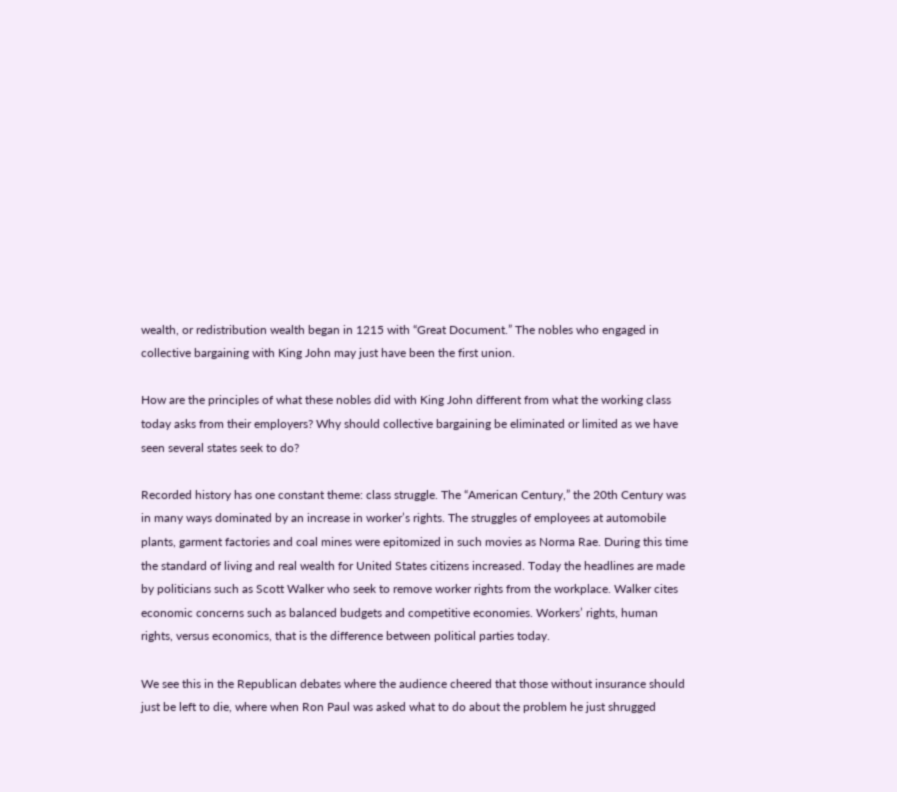wealth, or redistribution wealth began in 1215 with “Great Document.” The nobles who engaged in collective bargaining with King John may just have been the first union.

How are the principles of what these nobles did with King John different from what the working class today asks from their employers? Why should collective bargaining be eliminated or limited as we have seen several states seek to do?

Recorded history has one constant theme: class struggle. The “American Century,” the 20th Century was in many ways dominated by an increase in worker’s rights. The struggles of employees at automobile plants, garment factories and coal mines were epitomized in such movies as Norma Rae. During this time the standard of living and real wealth for United States citizens increased. Today the headlines are made by politicians such as Scott Walker who seek to remove worker rights from the workplace. Walker cites economic concerns such as balanced budgets and competitive economies. Workers’ rights, human rights, versus economics, that is the difference between political parties today.

We see this in the Republican debates where the audience cheered that those without insurance should just be left to die, where when Ron Paul was asked what to do about the problem he just shrugged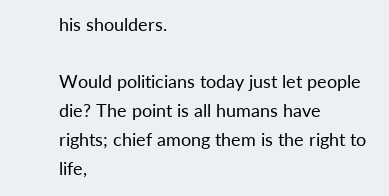his shoulders.

Would politicians today just let people die? The point is all humans have rights; chief among them is the right to life,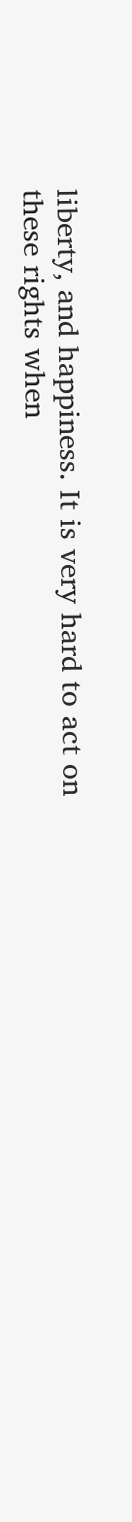liberty, and happiness. It is very hard to act on these rights when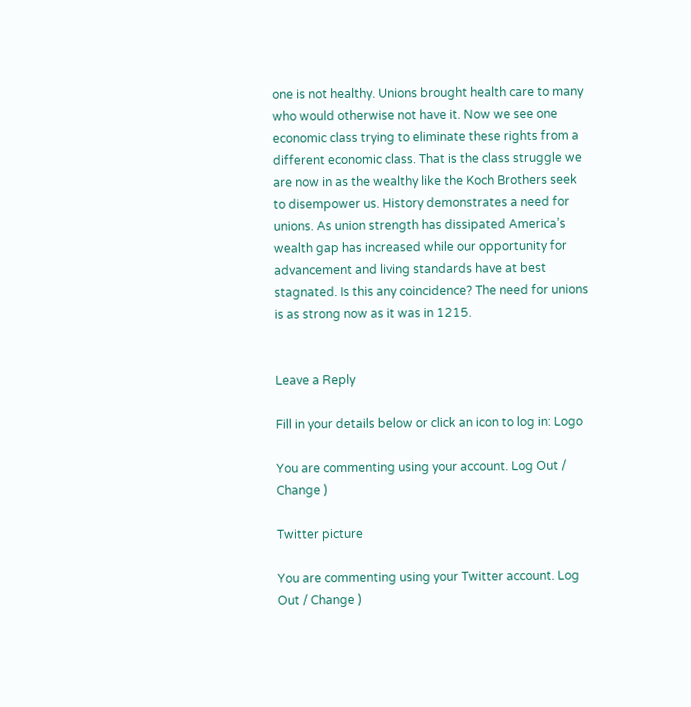one is not healthy. Unions brought health care to many who would otherwise not have it. Now we see one economic class trying to eliminate these rights from a different economic class. That is the class struggle we are now in as the wealthy like the Koch Brothers seek to disempower us. History demonstrates a need for unions. As union strength has dissipated America’s wealth gap has increased while our opportunity for advancement and living standards have at best stagnated. Is this any coincidence? The need for unions is as strong now as it was in 1215.


Leave a Reply

Fill in your details below or click an icon to log in: Logo

You are commenting using your account. Log Out / Change )

Twitter picture

You are commenting using your Twitter account. Log Out / Change )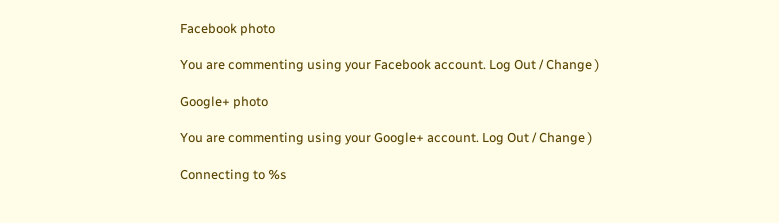Facebook photo

You are commenting using your Facebook account. Log Out / Change )

Google+ photo

You are commenting using your Google+ account. Log Out / Change )

Connecting to %s